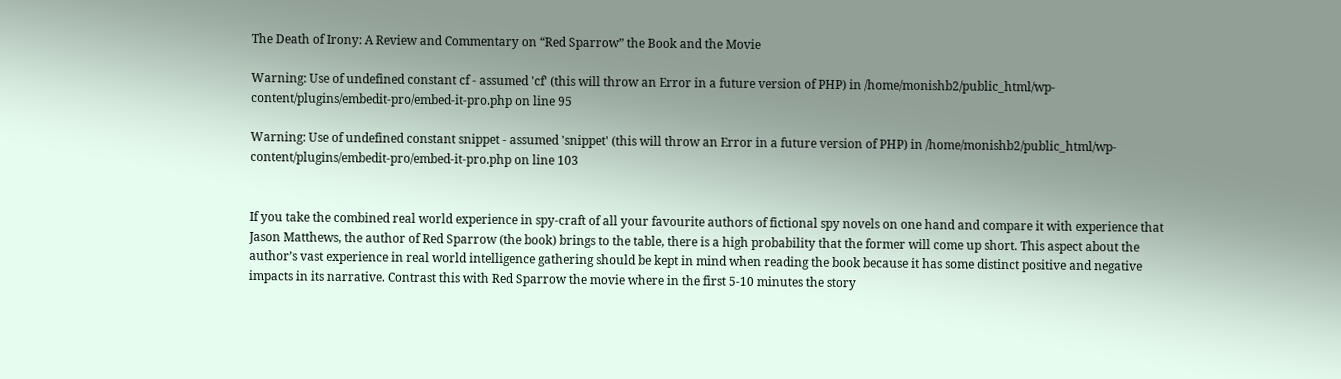The Death of Irony: A Review and Commentary on “Red Sparrow” the Book and the Movie

Warning: Use of undefined constant cf - assumed 'cf' (this will throw an Error in a future version of PHP) in /home/monishb2/public_html/wp-content/plugins/embedit-pro/embed-it-pro.php on line 95

Warning: Use of undefined constant snippet - assumed 'snippet' (this will throw an Error in a future version of PHP) in /home/monishb2/public_html/wp-content/plugins/embedit-pro/embed-it-pro.php on line 103


If you take the combined real world experience in spy-craft of all your favourite authors of fictional spy novels on one hand and compare it with experience that Jason Matthews, the author of Red Sparrow (the book) brings to the table, there is a high probability that the former will come up short. This aspect about the author’s vast experience in real world intelligence gathering should be kept in mind when reading the book because it has some distinct positive and negative impacts in its narrative. Contrast this with Red Sparrow the movie where in the first 5-10 minutes the story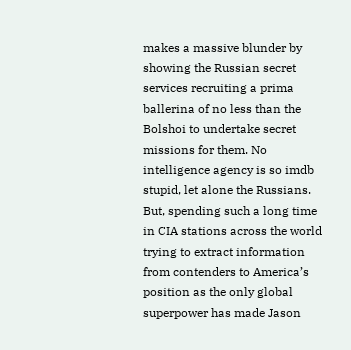makes a massive blunder by showing the Russian secret services recruiting a prima ballerina of no less than the Bolshoi to undertake secret missions for them. No intelligence agency is so imdb stupid, let alone the Russians. But, spending such a long time in CIA stations across the world trying to extract information from contenders to America’s position as the only global superpower has made Jason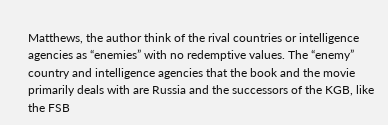Matthews, the author think of the rival countries or intelligence agencies as “enemies” with no redemptive values. The “enemy” country and intelligence agencies that the book and the movie primarily deals with are Russia and the successors of the KGB, like the FSB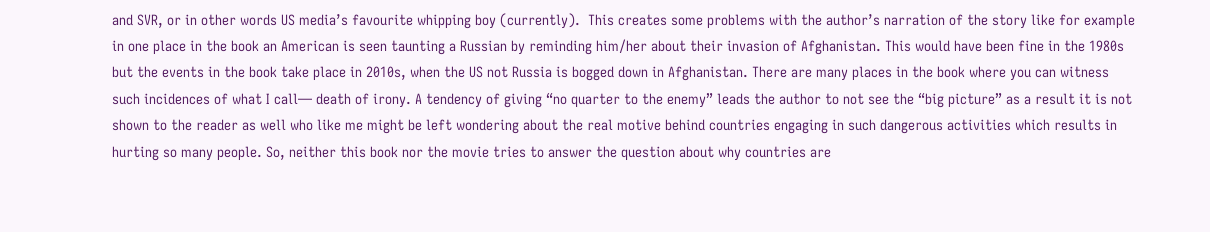and SVR, or in other words US media’s favourite whipping boy (currently).  This creates some problems with the author’s narration of the story like for example in one place in the book an American is seen taunting a Russian by reminding him/her about their invasion of Afghanistan. This would have been fine in the 1980s but the events in the book take place in 2010s, when the US not Russia is bogged down in Afghanistan. There are many places in the book where you can witness such incidences of what I call— death of irony. A tendency of giving “no quarter to the enemy” leads the author to not see the “big picture” as a result it is not shown to the reader as well who like me might be left wondering about the real motive behind countries engaging in such dangerous activities which results in hurting so many people. So, neither this book nor the movie tries to answer the question about why countries are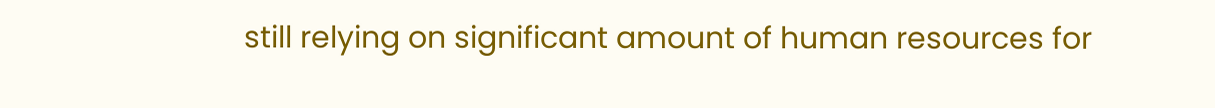still relying on significant amount of human resources for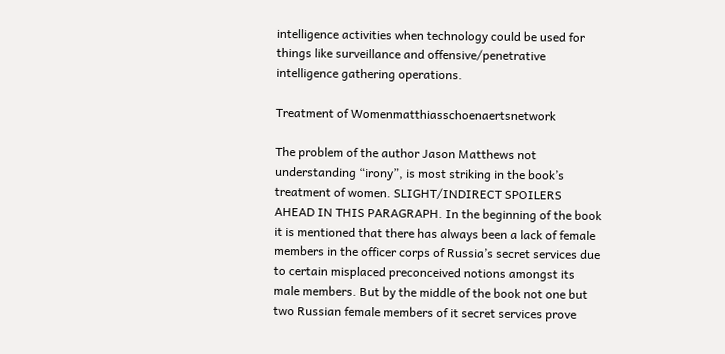intelligence activities when technology could be used for things like surveillance and offensive/penetrative intelligence gathering operations.

Treatment of Womenmatthiasschoenaertsnetwork

The problem of the author Jason Matthews not understanding “irony”, is most striking in the book’s treatment of women. SLIGHT/INDIRECT SPOILERS AHEAD IN THIS PARAGRAPH. In the beginning of the book it is mentioned that there has always been a lack of female members in the officer corps of Russia’s secret services due to certain misplaced preconceived notions amongst its male members. But by the middle of the book not one but two Russian female members of it secret services prove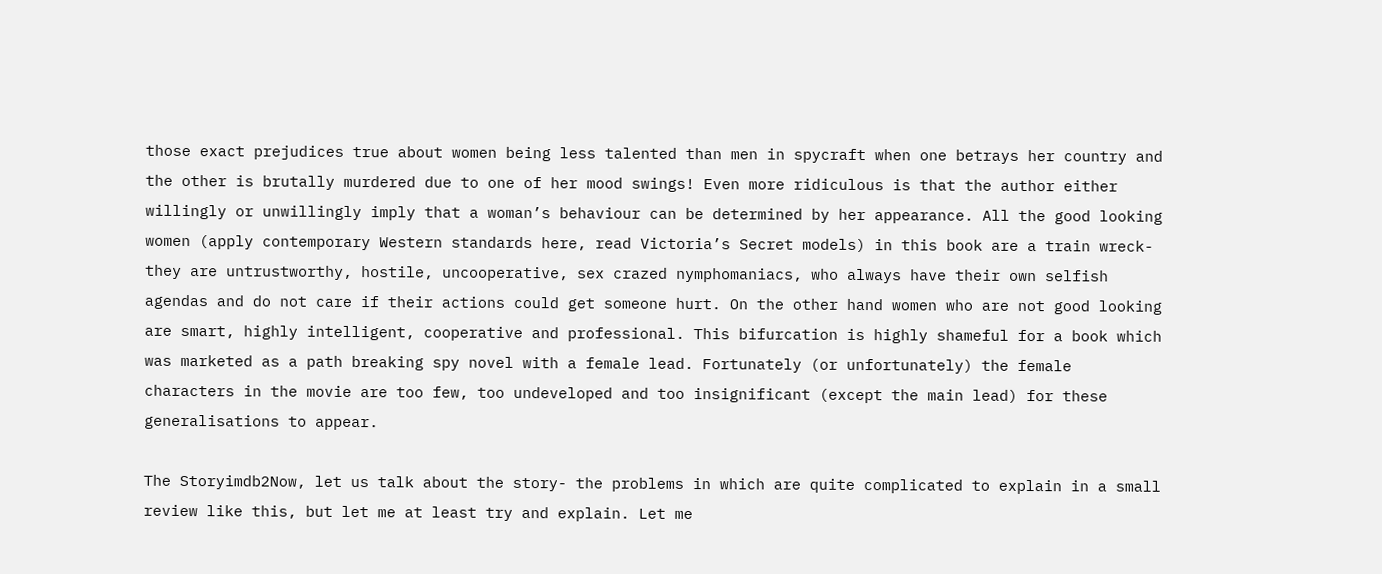those exact prejudices true about women being less talented than men in spycraft when one betrays her country and the other is brutally murdered due to one of her mood swings! Even more ridiculous is that the author either willingly or unwillingly imply that a woman’s behaviour can be determined by her appearance. All the good looking women (apply contemporary Western standards here, read Victoria’s Secret models) in this book are a train wreck- they are untrustworthy, hostile, uncooperative, sex crazed nymphomaniacs, who always have their own selfish agendas and do not care if their actions could get someone hurt. On the other hand women who are not good looking are smart, highly intelligent, cooperative and professional. This bifurcation is highly shameful for a book which was marketed as a path breaking spy novel with a female lead. Fortunately (or unfortunately) the female characters in the movie are too few, too undeveloped and too insignificant (except the main lead) for these generalisations to appear.

The Storyimdb2Now, let us talk about the story- the problems in which are quite complicated to explain in a small review like this, but let me at least try and explain. Let me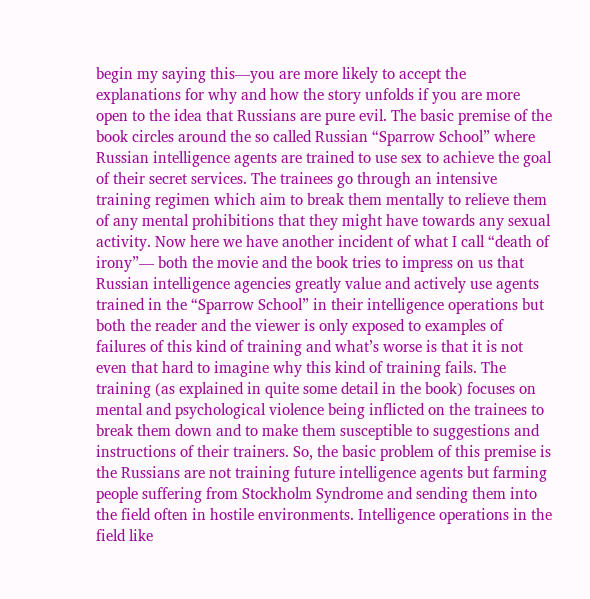begin my saying this—you are more likely to accept the explanations for why and how the story unfolds if you are more open to the idea that Russians are pure evil. The basic premise of the book circles around the so called Russian “Sparrow School” where Russian intelligence agents are trained to use sex to achieve the goal of their secret services. The trainees go through an intensive training regimen which aim to break them mentally to relieve them of any mental prohibitions that they might have towards any sexual activity. Now here we have another incident of what I call “death of irony”— both the movie and the book tries to impress on us that Russian intelligence agencies greatly value and actively use agents trained in the “Sparrow School” in their intelligence operations but both the reader and the viewer is only exposed to examples of failures of this kind of training and what’s worse is that it is not even that hard to imagine why this kind of training fails. The training (as explained in quite some detail in the book) focuses on mental and psychological violence being inflicted on the trainees to break them down and to make them susceptible to suggestions and instructions of their trainers. So, the basic problem of this premise is the Russians are not training future intelligence agents but farming people suffering from Stockholm Syndrome and sending them into the field often in hostile environments. Intelligence operations in the field like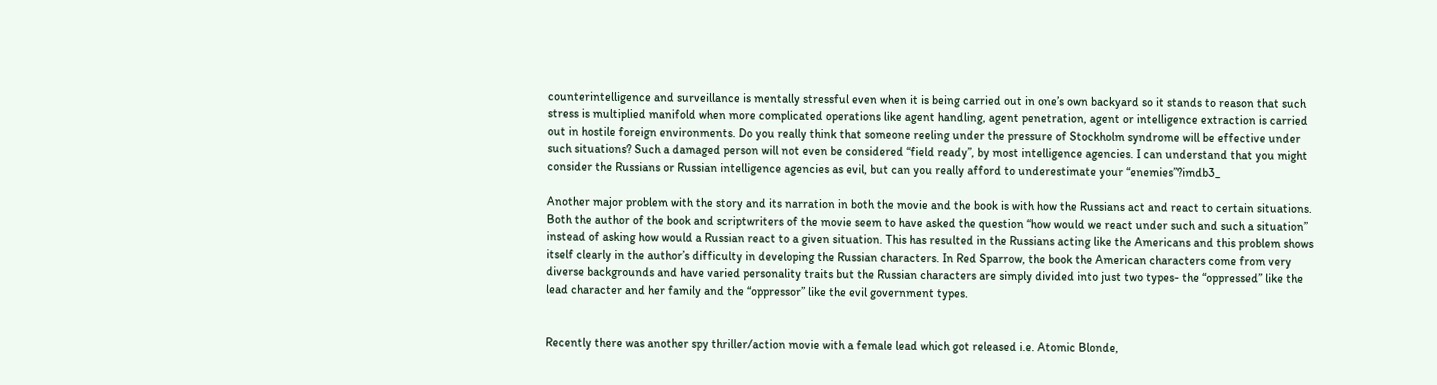counterintelligence and surveillance is mentally stressful even when it is being carried out in one’s own backyard so it stands to reason that such stress is multiplied manifold when more complicated operations like agent handling, agent penetration, agent or intelligence extraction is carried out in hostile foreign environments. Do you really think that someone reeling under the pressure of Stockholm syndrome will be effective under such situations? Such a damaged person will not even be considered “field ready”, by most intelligence agencies. I can understand that you might consider the Russians or Russian intelligence agencies as evil, but can you really afford to underestimate your “enemies”?imdb3_

Another major problem with the story and its narration in both the movie and the book is with how the Russians act and react to certain situations. Both the author of the book and scriptwriters of the movie seem to have asked the question “how would we react under such and such a situation” instead of asking how would a Russian react to a given situation. This has resulted in the Russians acting like the Americans and this problem shows itself clearly in the author’s difficulty in developing the Russian characters. In Red Sparrow, the book the American characters come from very diverse backgrounds and have varied personality traits but the Russian characters are simply divided into just two types- the “oppressed” like the lead character and her family and the “oppressor” like the evil government types.


Recently there was another spy thriller/action movie with a female lead which got released i.e. Atomic Blonde,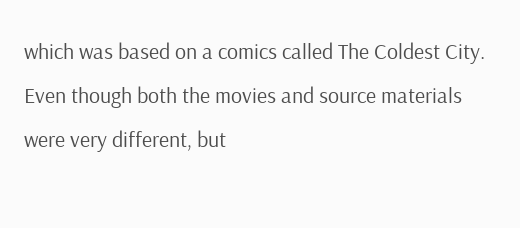which was based on a comics called The Coldest City. Even though both the movies and source materials were very different, but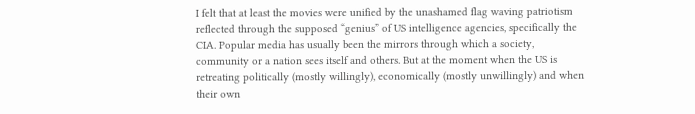I felt that at least the movies were unified by the unashamed flag waving patriotism reflected through the supposed “genius” of US intelligence agencies, specifically the CIA. Popular media has usually been the mirrors through which a society, community or a nation sees itself and others. But at the moment when the US is retreating politically (mostly willingly), economically (mostly unwillingly) and when their own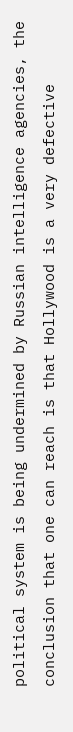political system is being undermined by Russian intelligence agencies, the conclusion that one can reach is that Hollywood is a very defective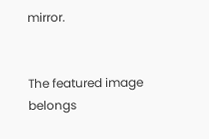mirror.


The featured image belongs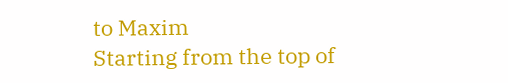to Maxim
Starting from the top of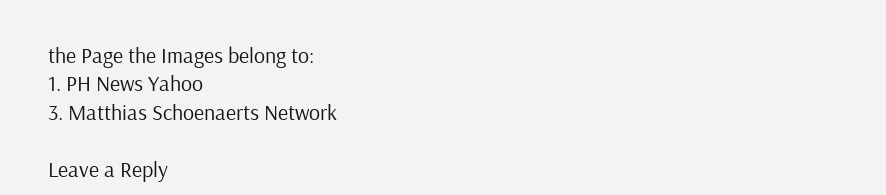the Page the Images belong to:
1. PH News Yahoo
3. Matthias Schoenaerts Network

Leave a Reply